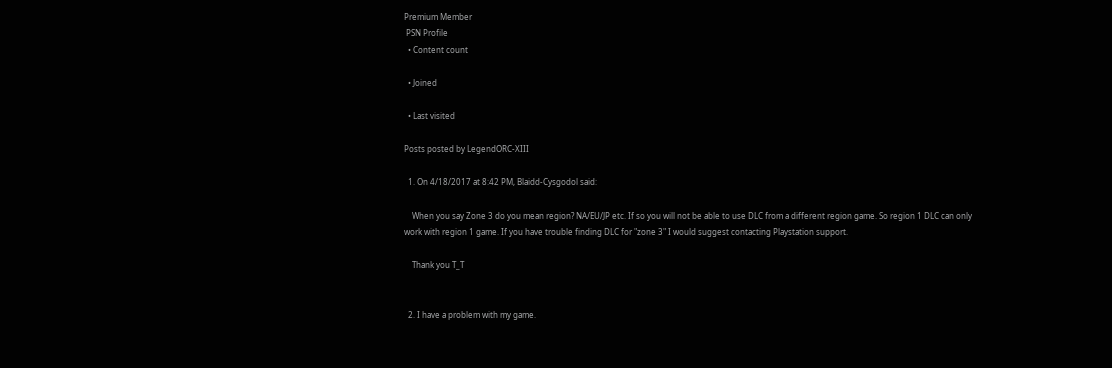Premium Member
 PSN Profile
  • Content count

  • Joined

  • Last visited

Posts posted by LegendORC-XIII

  1. On 4/18/2017 at 8:42 PM, Blaidd-Cysgodol said:

    When you say Zone 3 do you mean region? NA/EU/JP etc. If so you will not be able to use DLC from a different region game. So region 1 DLC can only work with region 1 game. If you have trouble finding DLC for "zone 3" I would suggest contacting Playstation support.

    Thank you T_T


  2. I have a problem with my game.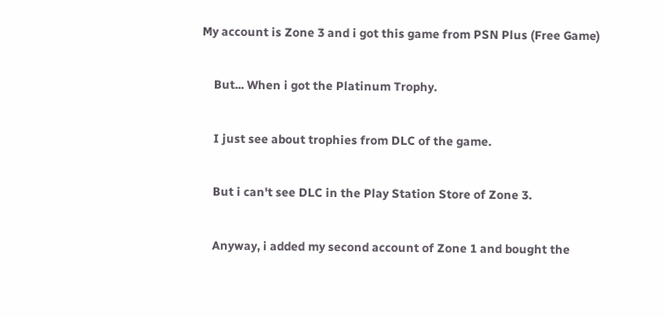My account is Zone 3 and i got this game from PSN Plus (Free Game)

    But... When i got the Platinum Trophy.

    I just see about trophies from DLC of the game.

    But i can't see DLC in the Play Station Store of Zone 3.

    Anyway, i added my second account of Zone 1 and bought the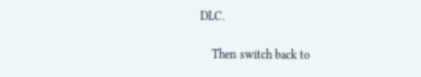DLC.

    Then switch back to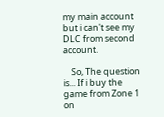my main account but i can't see my DLC from second account.

    So, The question is... If i buy the game from Zone 1 on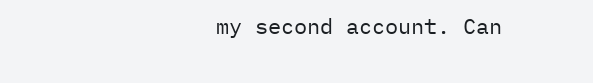my second account. Can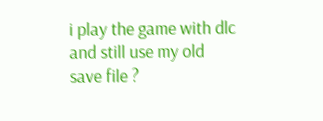i play the game with dlc and still use my old save file ?